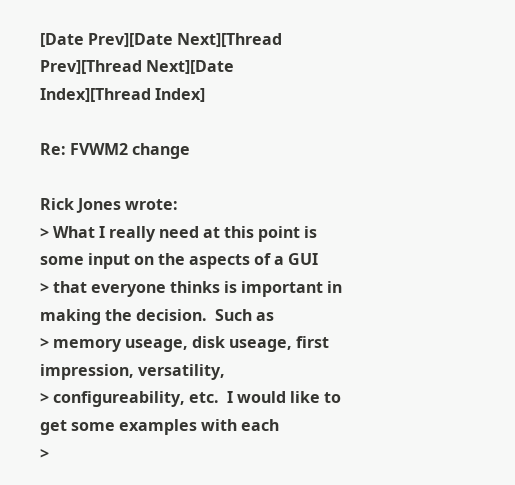[Date Prev][Date Next][Thread Prev][Thread Next][Date Index][Thread Index]

Re: FVWM2 change

Rick Jones wrote:
> What I really need at this point is some input on the aspects of a GUI
> that everyone thinks is important in making the decision.  Such as
> memory useage, disk useage, first impression, versatility,
> configureability, etc.  I would like to get some examples with each
>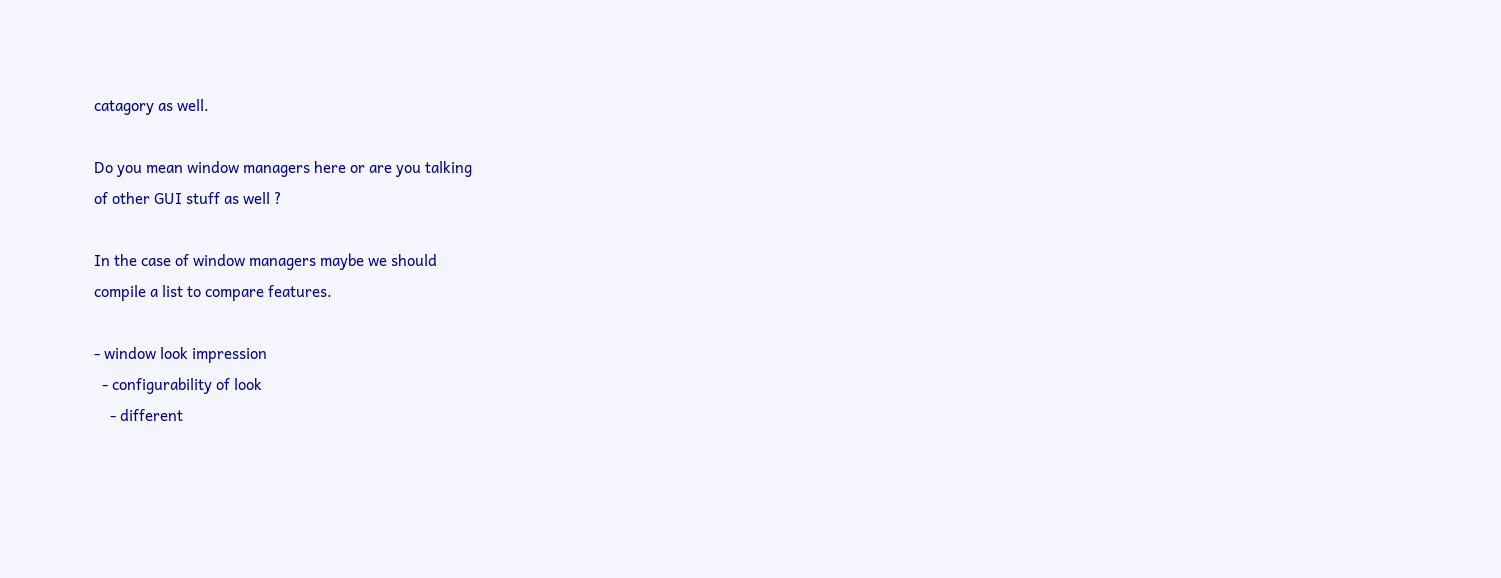catagory as well.

Do you mean window managers here or are you talking
of other GUI stuff as well ?

In the case of window managers maybe we should
compile a list to compare features.

- window look impression
  - configurability of look
    - different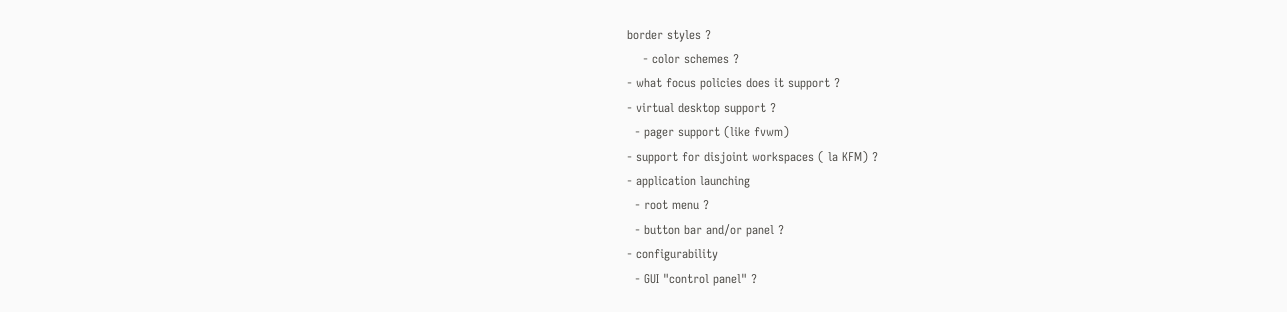border styles ?
    - color schemes ?
- what focus policies does it support ?
- virtual desktop support ?
  - pager support (like fvwm)
- support for disjoint workspaces ( la KFM) ?
- application launching
  - root menu ?
  - button bar and/or panel ?
- configurability
  - GUI "control panel" ?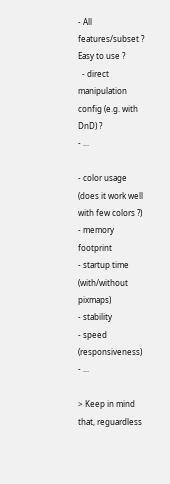- All features/subset ?  Easy to use ?
  - direct manipulation config (e.g. with DnD) ?
- ...

- color usage (does it work well with few colors ?)
- memory footprint
- startup time (with/without pixmaps)
- stability
- speed (responsiveness)
- ...

> Keep in mind that, reguardless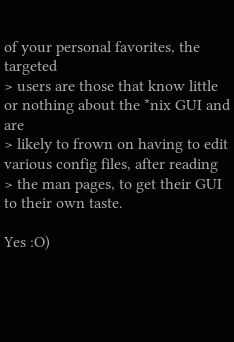of your personal favorites, the targeted
> users are those that know little or nothing about the *nix GUI and are
> likely to frown on having to edit various config files, after reading
> the man pages, to get their GUI to their own taste.

Yes :O)